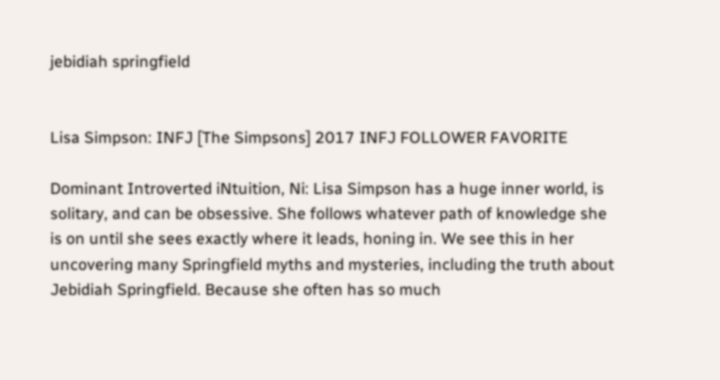jebidiah springfield


Lisa Simpson: INFJ [The Simpsons] 2017 INFJ FOLLOWER FAVORITE

Dominant Introverted iNtuition, Ni: Lisa Simpson has a huge inner world, is solitary, and can be obsessive. She follows whatever path of knowledge she is on until she sees exactly where it leads, honing in. We see this in her uncovering many Springfield myths and mysteries, including the truth about Jebidiah Springfield. Because she often has so much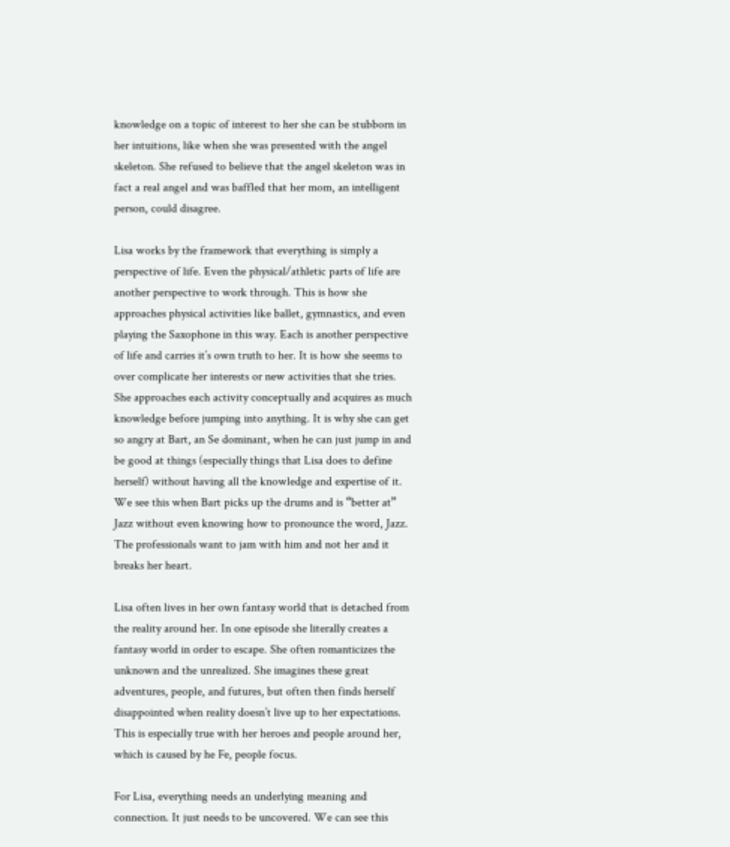knowledge on a topic of interest to her she can be stubborn in her intuitions, like when she was presented with the angel skeleton. She refused to believe that the angel skeleton was in fact a real angel and was baffled that her mom, an intelligent person, could disagree.

Lisa works by the framework that everything is simply a perspective of life. Even the physical/athletic parts of life are another perspective to work through. This is how she approaches physical activities like ballet, gymnastics, and even playing the Saxophone in this way. Each is another perspective of life and carries it’s own truth to her. It is how she seems to over complicate her interests or new activities that she tries. She approaches each activity conceptually and acquires as much knowledge before jumping into anything. It is why she can get so angry at Bart, an Se dominant, when he can just jump in and be good at things (especially things that Lisa does to define herself) without having all the knowledge and expertise of it. We see this when Bart picks up the drums and is “better at” Jazz without even knowing how to pronounce the word, Jazz. The professionals want to jam with him and not her and it breaks her heart.

Lisa often lives in her own fantasy world that is detached from the reality around her. In one episode she literally creates a fantasy world in order to escape. She often romanticizes the unknown and the unrealized. She imagines these great adventures, people, and futures, but often then finds herself disappointed when reality doesn’t live up to her expectations. This is especially true with her heroes and people around her, which is caused by he Fe, people focus.

For Lisa, everything needs an underlying meaning and connection. It just needs to be uncovered. We can see this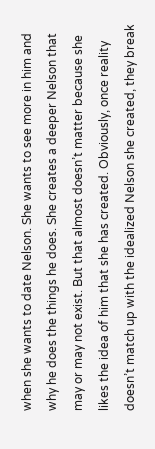when she wants to date Nelson. She wants to see more in him and why he does the things he does. She creates a deeper Nelson that may or may not exist. But that almost doesn’t matter because she likes the idea of him that she has created. Obviously, once reality doesn’t match up with the idealized Nelson she created, they break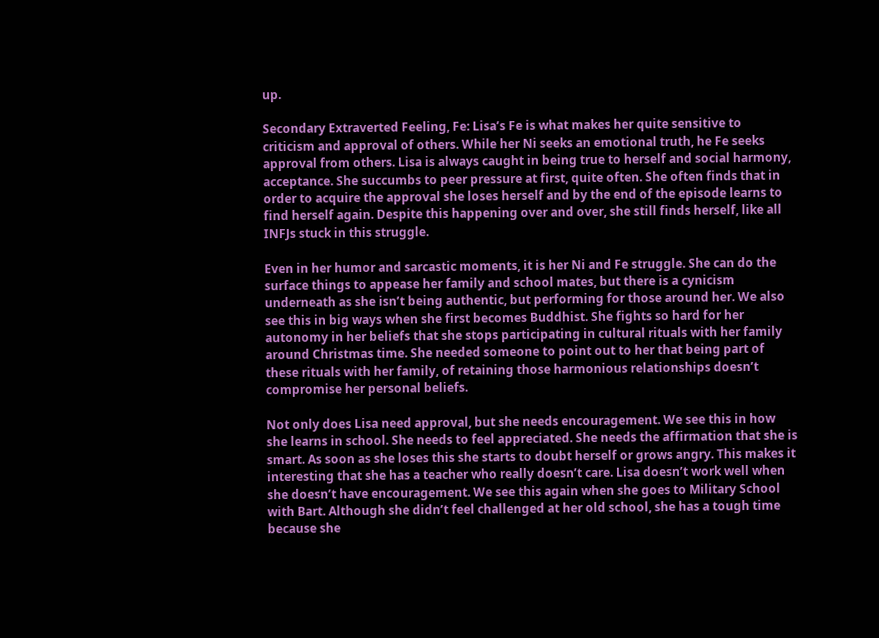up.

Secondary Extraverted Feeling, Fe: Lisa’s Fe is what makes her quite sensitive to criticism and approval of others. While her Ni seeks an emotional truth, he Fe seeks approval from others. Lisa is always caught in being true to herself and social harmony, acceptance. She succumbs to peer pressure at first, quite often. She often finds that in order to acquire the approval she loses herself and by the end of the episode learns to find herself again. Despite this happening over and over, she still finds herself, like all INFJs stuck in this struggle.

Even in her humor and sarcastic moments, it is her Ni and Fe struggle. She can do the surface things to appease her family and school mates, but there is a cynicism underneath as she isn’t being authentic, but performing for those around her. We also see this in big ways when she first becomes Buddhist. She fights so hard for her autonomy in her beliefs that she stops participating in cultural rituals with her family around Christmas time. She needed someone to point out to her that being part of these rituals with her family, of retaining those harmonious relationships doesn’t compromise her personal beliefs.

Not only does Lisa need approval, but she needs encouragement. We see this in how she learns in school. She needs to feel appreciated. She needs the affirmation that she is smart. As soon as she loses this she starts to doubt herself or grows angry. This makes it interesting that she has a teacher who really doesn’t care. Lisa doesn’t work well when she doesn’t have encouragement. We see this again when she goes to Military School with Bart. Although she didn’t feel challenged at her old school, she has a tough time because she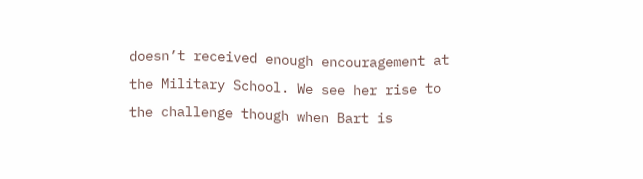doesn’t received enough encouragement at the Military School. We see her rise to the challenge though when Bart is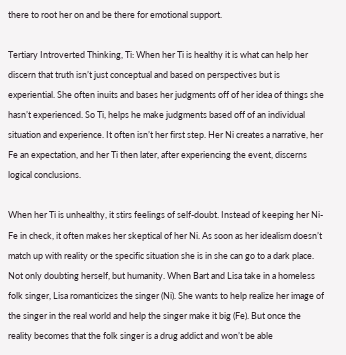there to root her on and be there for emotional support.

Tertiary Introverted Thinking, Ti: When her Ti is healthy it is what can help her discern that truth isn’t just conceptual and based on perspectives but is experiential. She often inuits and bases her judgments off of her idea of things she hasn’t experienced. So Ti, helps he make judgments based off of an individual situation and experience. It often isn’t her first step. Her Ni creates a narrative, her Fe an expectation, and her Ti then later, after experiencing the event, discerns logical conclusions.

When her Ti is unhealthy, it stirs feelings of self-doubt. Instead of keeping her Ni-Fe in check, it often makes her skeptical of her Ni. As soon as her idealism doesn’t match up with reality or the specific situation she is in she can go to a dark place. Not only doubting herself, but humanity. When Bart and Lisa take in a homeless folk singer, Lisa romanticizes the singer (Ni). She wants to help realize her image of the singer in the real world and help the singer make it big (Fe). But once the reality becomes that the folk singer is a drug addict and won’t be able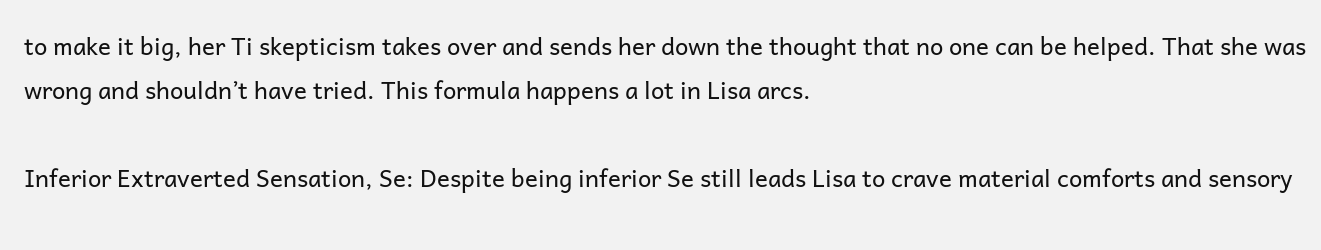to make it big, her Ti skepticism takes over and sends her down the thought that no one can be helped. That she was wrong and shouldn’t have tried. This formula happens a lot in Lisa arcs.

Inferior Extraverted Sensation, Se: Despite being inferior Se still leads Lisa to crave material comforts and sensory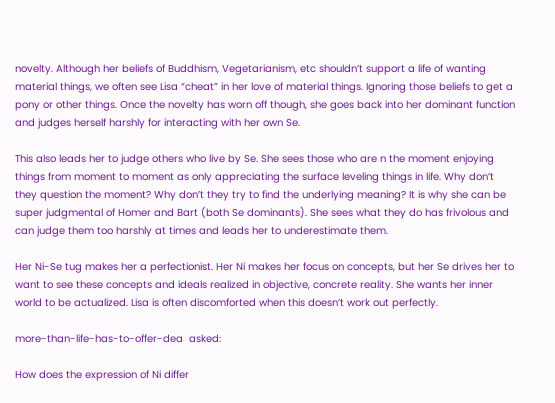novelty. Although her beliefs of Buddhism, Vegetarianism, etc shouldn’t support a life of wanting material things, we often see Lisa “cheat” in her love of material things. Ignoring those beliefs to get a pony or other things. Once the novelty has worn off though, she goes back into her dominant function and judges herself harshly for interacting with her own Se.

This also leads her to judge others who live by Se. She sees those who are n the moment enjoying things from moment to moment as only appreciating the surface leveling things in life. Why don’t they question the moment? Why don’t they try to find the underlying meaning? It is why she can be super judgmental of Homer and Bart (both Se dominants). She sees what they do has frivolous and can judge them too harshly at times and leads her to underestimate them.

Her Ni-Se tug makes her a perfectionist. Her Ni makes her focus on concepts, but her Se drives her to want to see these concepts and ideals realized in objective, concrete reality. She wants her inner world to be actualized. Lisa is often discomforted when this doesn’t work out perfectly.

more-than-life-has-to-offer-dea  asked:

How does the expression of Ni differ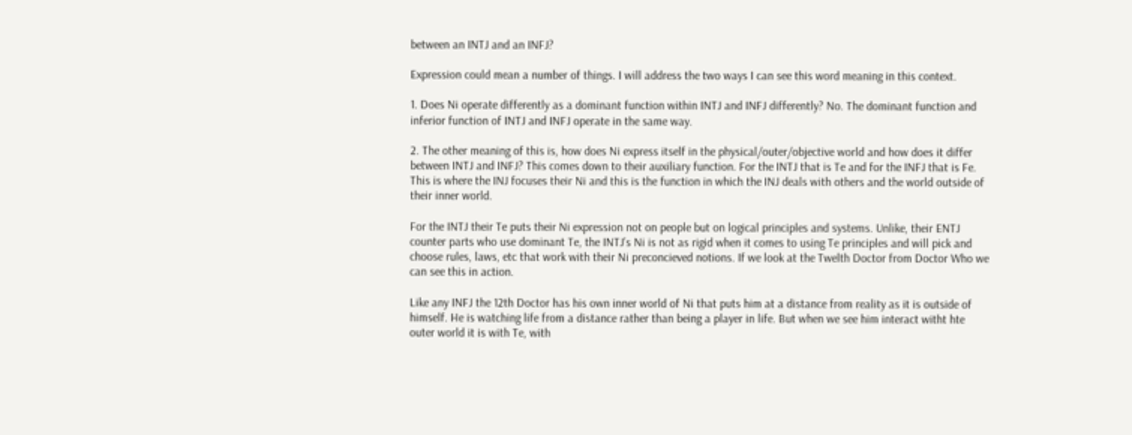between an INTJ and an INFJ?

Expression could mean a number of things. I will address the two ways I can see this word meaning in this context.

1. Does Ni operate differently as a dominant function within INTJ and INFJ differently? No. The dominant function and inferior function of INTJ and INFJ operate in the same way.

2. The other meaning of this is, how does Ni express itself in the physical/outer/objective world and how does it differ between INTJ and INFJ? This comes down to their auxiliary function. For the INTJ that is Te and for the INFJ that is Fe. This is where the INJ focuses their Ni and this is the function in which the INJ deals with others and the world outside of their inner world.

For the INTJ their Te puts their Ni expression not on people but on logical principles and systems. Unlike, their ENTJ counter parts who use dominant Te, the INTJ’s Ni is not as rigid when it comes to using Te principles and will pick and choose rules, laws, etc that work with their Ni preconcieved notions. If we look at the Twelth Doctor from Doctor Who we can see this in action.

Like any INFJ the 12th Doctor has his own inner world of Ni that puts him at a distance from reality as it is outside of himself. He is watching life from a distance rather than being a player in life. But when we see him interact witht hte outer world it is with Te, with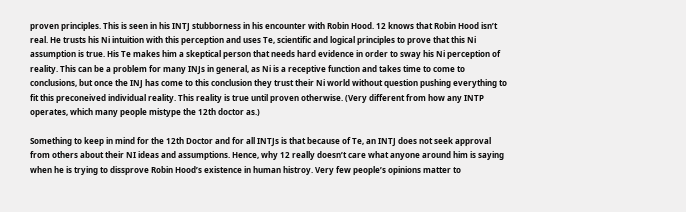proven principles. This is seen in his INTJ stubborness in his encounter with Robin Hood. 12 knows that Robin Hood isn’t real. He trusts his Ni intuition with this perception and uses Te, scientific and logical principles to prove that this Ni assumption is true. His Te makes him a skeptical person that needs hard evidence in order to sway his Ni perception of reality. This can be a problem for many INJs in general, as Ni is a receptive function and takes time to come to conclusions, but once the INJ has come to this conclusion they trust their Ni world without question pushing everything to fit this preconeived individual reality. This reality is true until proven otherwise. (Very different from how any INTP operates, which many people mistype the 12th doctor as.)

Something to keep in mind for the 12th Doctor and for all INTJs is that because of Te, an INTJ does not seek approval from others about their NI ideas and assumptions. Hence, why 12 really doesn’t care what anyone around him is saying when he is trying to dissprove Robin Hood’s existence in human histroy. Very few people’s opinions matter to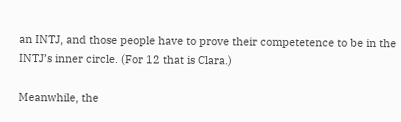an INTJ, and those people have to prove their competetence to be in the INTJ’s inner circle. (For 12 that is Clara.)

Meanwhile, the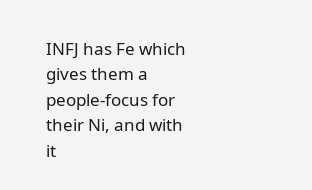INFJ has Fe which gives them a people-focus for their Ni, and with it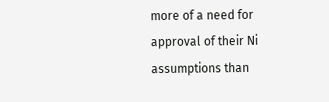more of a need for approval of their Ni assumptions than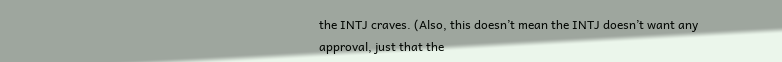the INTJ craves. (Also, this doesn’t mean the INTJ doesn’t want any approval, just that the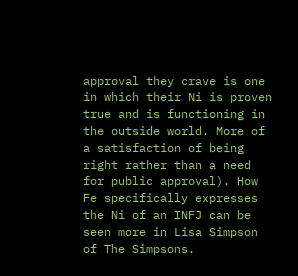approval they crave is one in which their Ni is proven true and is functioning in the outside world. More of a satisfaction of being right rather than a need for public approval). How Fe specifically expresses  the Ni of an INFJ can be seen more in Lisa Simpson of The Simpsons.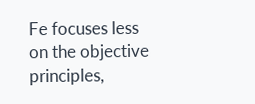Fe focuses less on the objective principles,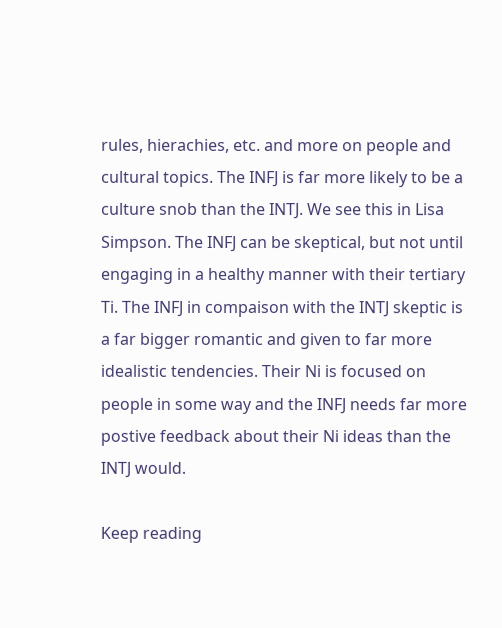rules, hierachies, etc. and more on people and cultural topics. The INFJ is far more likely to be a culture snob than the INTJ. We see this in Lisa Simpson. The INFJ can be skeptical, but not until engaging in a healthy manner with their tertiary Ti. The INFJ in compaison with the INTJ skeptic is a far bigger romantic and given to far more idealistic tendencies. Their Ni is focused on people in some way and the INFJ needs far more postive feedback about their Ni ideas than the INTJ would.

Keep reading